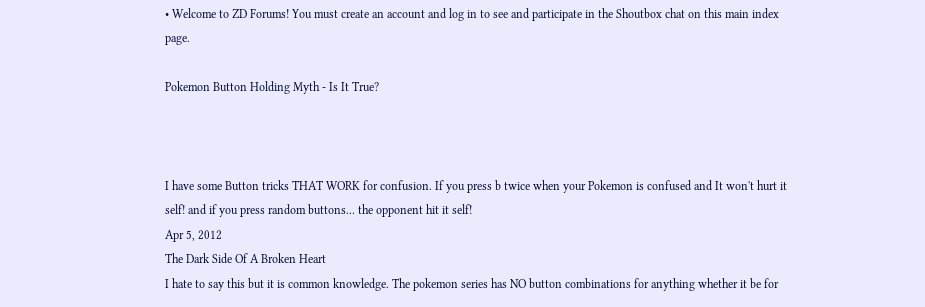• Welcome to ZD Forums! You must create an account and log in to see and participate in the Shoutbox chat on this main index page.

Pokemon Button Holding Myth - Is It True?



I have some Button tricks THAT WORK for confusion. If you press b twice when your Pokemon is confused and It won't hurt it self! and if you press random buttons... the opponent hit it self!
Apr 5, 2012
The Dark Side Of A Broken Heart
I hate to say this but it is common knowledge. The pokemon series has NO button combinations for anything whether it be for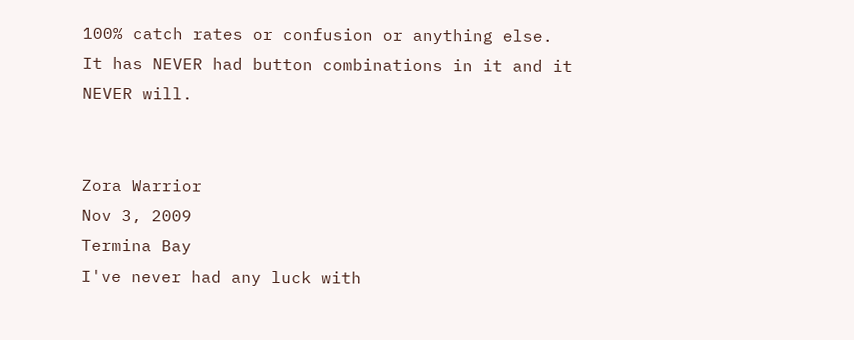100% catch rates or confusion or anything else. It has NEVER had button combinations in it and it NEVER will.


Zora Warrior
Nov 3, 2009
Termina Bay
I've never had any luck with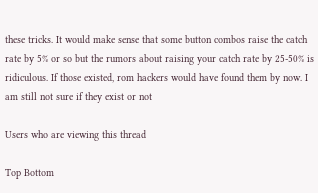these tricks. It would make sense that some button combos raise the catch rate by 5% or so but the rumors about raising your catch rate by 25-50% is ridiculous. If those existed, rom hackers would have found them by now. I am still not sure if they exist or not

Users who are viewing this thread

Top Bottom